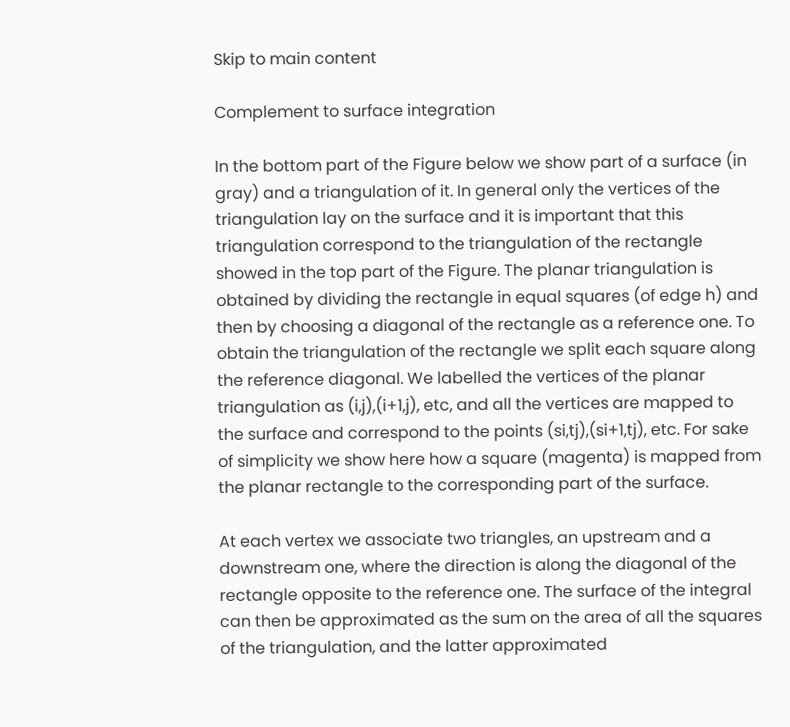Skip to main content

Complement to surface integration

In the bottom part of the Figure below we show part of a surface (in gray) and a triangulation of it. In general only the vertices of the triangulation lay on the surface and it is important that this triangulation correspond to the triangulation of the rectangle showed in the top part of the Figure. The planar triangulation is obtained by dividing the rectangle in equal squares (of edge h) and then by choosing a diagonal of the rectangle as a reference one. To obtain the triangulation of the rectangle we split each square along the reference diagonal. We labelled the vertices of the planar triangulation as (i,j),(i+1,j), etc, and all the vertices are mapped to the surface and correspond to the points (si,tj),(si+1,tj), etc. For sake of simplicity we show here how a square (magenta) is mapped from the planar rectangle to the corresponding part of the surface.

At each vertex we associate two triangles, an upstream and a downstream one, where the direction is along the diagonal of the rectangle opposite to the reference one. The surface of the integral can then be approximated as the sum on the area of all the squares of the triangulation, and the latter approximated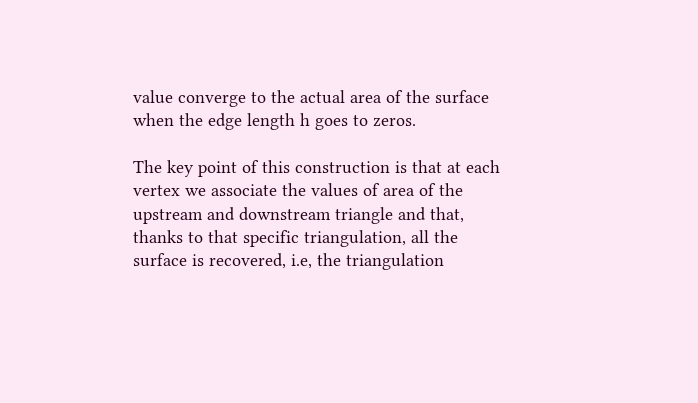value converge to the actual area of the surface when the edge length h goes to zeros.

The key point of this construction is that at each vertex we associate the values of area of the upstream and downstream triangle and that, thanks to that specific triangulation, all the surface is recovered, i.e, the triangulation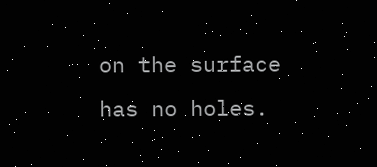on the surface has no holes.